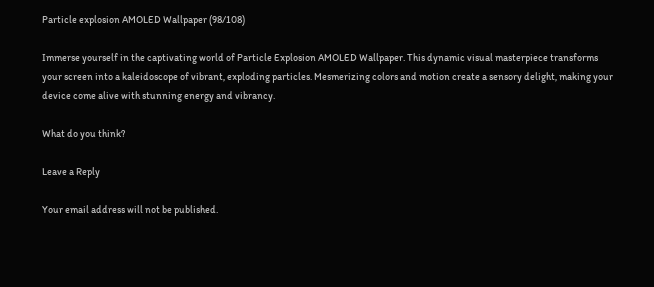Particle explosion AMOLED Wallpaper (98/108)

Immerse yourself in the captivating world of Particle Explosion AMOLED Wallpaper. This dynamic visual masterpiece transforms your screen into a kaleidoscope of vibrant, exploding particles. Mesmerizing colors and motion create a sensory delight, making your device come alive with stunning energy and vibrancy.

What do you think?

Leave a Reply

Your email address will not be published.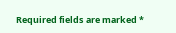Required fields are marked *